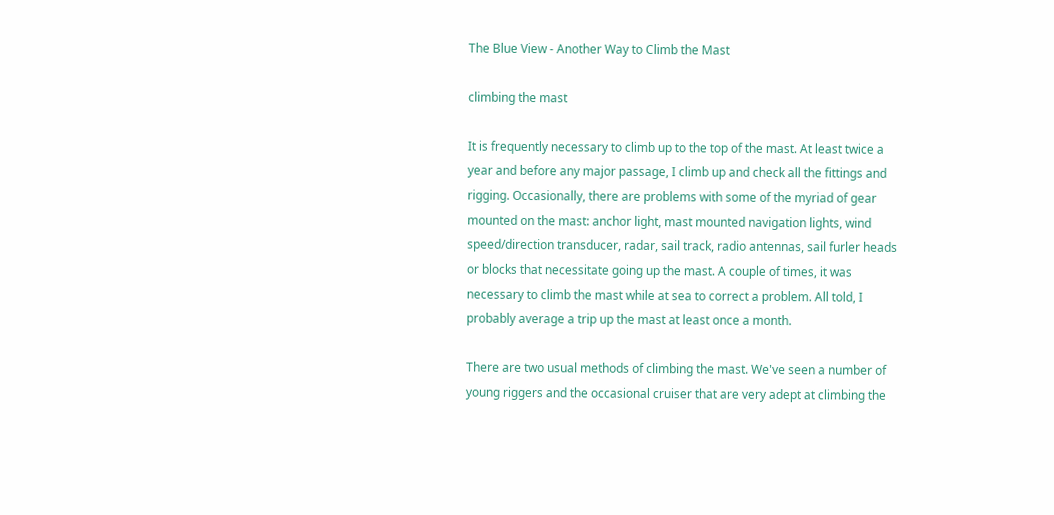The Blue View - Another Way to Climb the Mast

climbing the mast

It is frequently necessary to climb up to the top of the mast. At least twice a year and before any major passage, I climb up and check all the fittings and rigging. Occasionally, there are problems with some of the myriad of gear mounted on the mast: anchor light, mast mounted navigation lights, wind speed/direction transducer, radar, sail track, radio antennas, sail furler heads or blocks that necessitate going up the mast. A couple of times, it was necessary to climb the mast while at sea to correct a problem. All told, I probably average a trip up the mast at least once a month.

There are two usual methods of climbing the mast. We've seen a number of young riggers and the occasional cruiser that are very adept at climbing the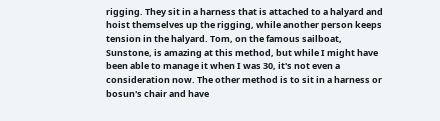rigging. They sit in a harness that is attached to a halyard and hoist themselves up the rigging, while another person keeps tension in the halyard. Tom, on the famous sailboat, Sunstone, is amazing at this method, but while I might have been able to manage it when I was 30, it's not even a consideration now. The other method is to sit in a harness or bosun's chair and have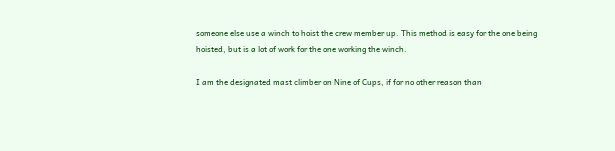someone else use a winch to hoist the crew member up. This method is easy for the one being hoisted, but is a lot of work for the one working the winch.

I am the designated mast climber on Nine of Cups, if for no other reason than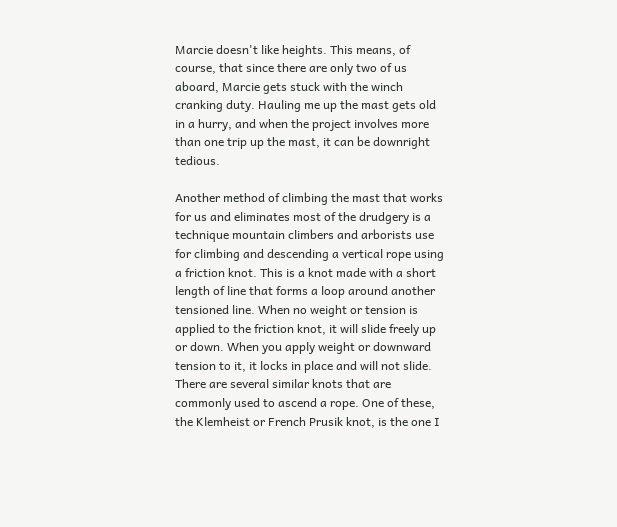Marcie doesn't like heights. This means, of course, that since there are only two of us aboard, Marcie gets stuck with the winch cranking duty. Hauling me up the mast gets old in a hurry, and when the project involves more than one trip up the mast, it can be downright tedious.

Another method of climbing the mast that works for us and eliminates most of the drudgery is a technique mountain climbers and arborists use for climbing and descending a vertical rope using a friction knot. This is a knot made with a short length of line that forms a loop around another tensioned line. When no weight or tension is applied to the friction knot, it will slide freely up or down. When you apply weight or downward tension to it, it locks in place and will not slide. There are several similar knots that are commonly used to ascend a rope. One of these, the Klemheist or French Prusik knot, is the one I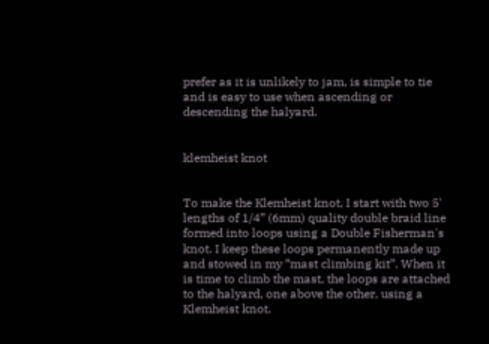prefer as it is unlikely to jam, is simple to tie and is easy to use when ascending or descending the halyard.


klemheist knot


To make the Klemheist knot, I start with two 5' lengths of 1/4” (6mm) quality double braid line formed into loops using a Double Fisherman's knot. I keep these loops permanently made up and stowed in my “mast climbing kit”. When it is time to climb the mast, the loops are attached to the halyard, one above the other, using a Klemheist knot.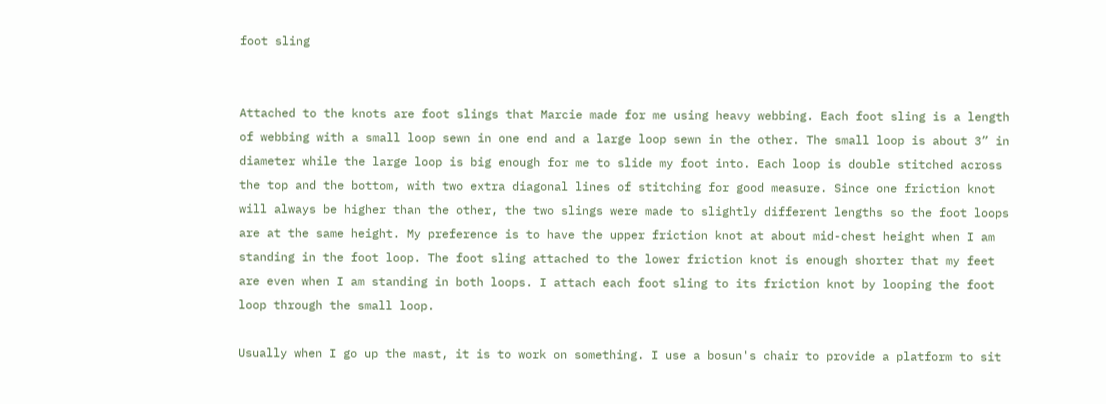foot sling


Attached to the knots are foot slings that Marcie made for me using heavy webbing. Each foot sling is a length of webbing with a small loop sewn in one end and a large loop sewn in the other. The small loop is about 3” in diameter while the large loop is big enough for me to slide my foot into. Each loop is double stitched across the top and the bottom, with two extra diagonal lines of stitching for good measure. Since one friction knot will always be higher than the other, the two slings were made to slightly different lengths so the foot loops are at the same height. My preference is to have the upper friction knot at about mid-chest height when I am standing in the foot loop. The foot sling attached to the lower friction knot is enough shorter that my feet are even when I am standing in both loops. I attach each foot sling to its friction knot by looping the foot loop through the small loop.

Usually when I go up the mast, it is to work on something. I use a bosun's chair to provide a platform to sit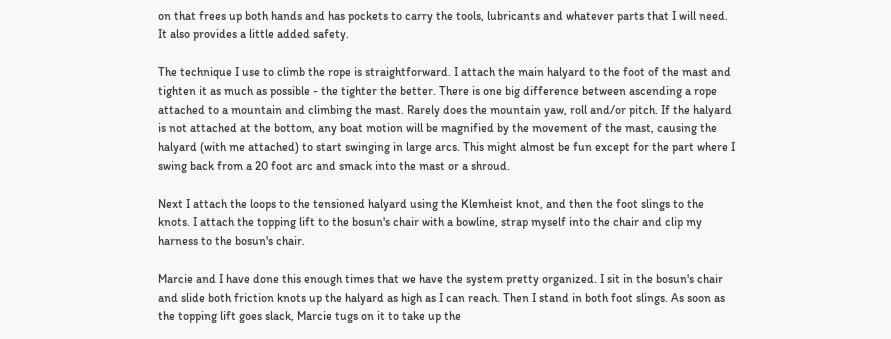on that frees up both hands and has pockets to carry the tools, lubricants and whatever parts that I will need. It also provides a little added safety.

The technique I use to climb the rope is straightforward. I attach the main halyard to the foot of the mast and tighten it as much as possible - the tighter the better. There is one big difference between ascending a rope attached to a mountain and climbing the mast. Rarely does the mountain yaw, roll and/or pitch. If the halyard is not attached at the bottom, any boat motion will be magnified by the movement of the mast, causing the halyard (with me attached) to start swinging in large arcs. This might almost be fun except for the part where I swing back from a 20 foot arc and smack into the mast or a shroud.

Next I attach the loops to the tensioned halyard using the Klemheist knot, and then the foot slings to the knots. I attach the topping lift to the bosun's chair with a bowline, strap myself into the chair and clip my harness to the bosun's chair.

Marcie and I have done this enough times that we have the system pretty organized. I sit in the bosun's chair and slide both friction knots up the halyard as high as I can reach. Then I stand in both foot slings. As soon as the topping lift goes slack, Marcie tugs on it to take up the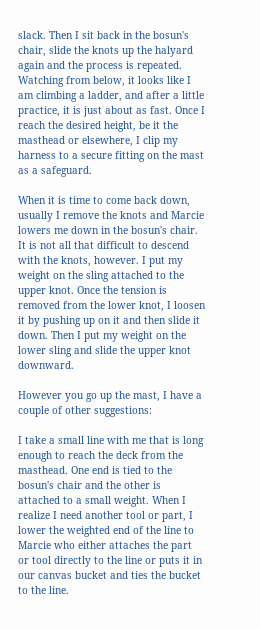slack. Then I sit back in the bosun's chair, slide the knots up the halyard again and the process is repeated. Watching from below, it looks like I am climbing a ladder, and after a little practice, it is just about as fast. Once I reach the desired height, be it the masthead or elsewhere, I clip my harness to a secure fitting on the mast as a safeguard.

When it is time to come back down, usually I remove the knots and Marcie lowers me down in the bosun's chair. It is not all that difficult to descend with the knots, however. I put my weight on the sling attached to the upper knot. Once the tension is removed from the lower knot, I loosen it by pushing up on it and then slide it down. Then I put my weight on the lower sling and slide the upper knot downward.

However you go up the mast, I have a couple of other suggestions:

I take a small line with me that is long enough to reach the deck from the masthead. One end is tied to the bosun's chair and the other is attached to a small weight. When I realize I need another tool or part, I lower the weighted end of the line to Marcie who either attaches the part or tool directly to the line or puts it in our canvas bucket and ties the bucket to the line.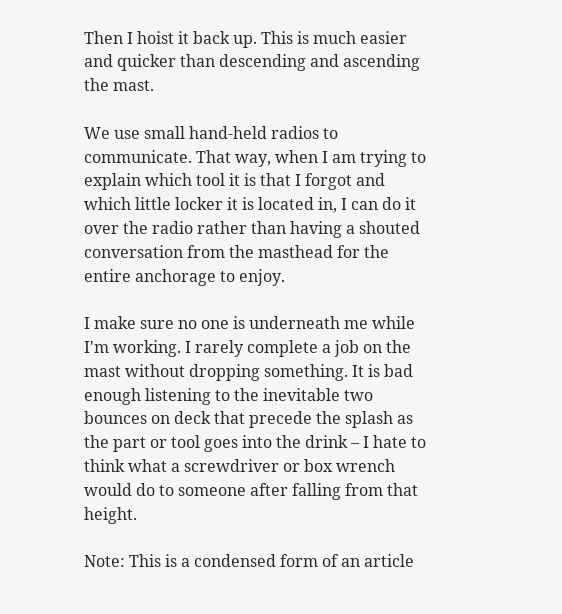Then I hoist it back up. This is much easier and quicker than descending and ascending the mast.

We use small hand-held radios to communicate. That way, when I am trying to explain which tool it is that I forgot and which little locker it is located in, I can do it over the radio rather than having a shouted conversation from the masthead for the entire anchorage to enjoy.

I make sure no one is underneath me while I'm working. I rarely complete a job on the mast without dropping something. It is bad enough listening to the inevitable two bounces on deck that precede the splash as the part or tool goes into the drink – I hate to think what a screwdriver or box wrench would do to someone after falling from that height.

Note: This is a condensed form of an article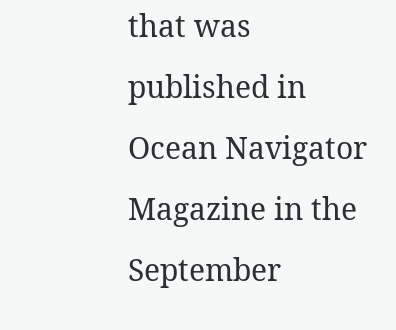that was published in Ocean Navigator Magazine in the September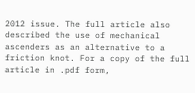2012 issue. The full article also described the use of mechanical ascenders as an alternative to a friction knot. For a copy of the full article in .pdf form,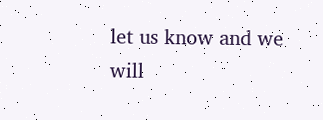let us know and we will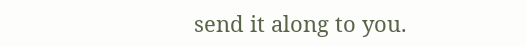send it along to you.